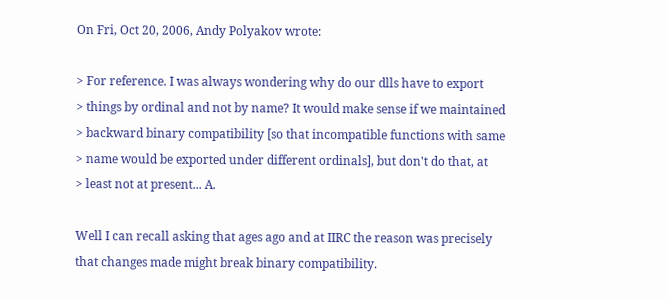On Fri, Oct 20, 2006, Andy Polyakov wrote:

> For reference. I was always wondering why do our dlls have to export
> things by ordinal and not by name? It would make sense if we maintained
> backward binary compatibility [so that incompatible functions with same
> name would be exported under different ordinals], but don't do that, at
> least not at present... A.

Well I can recall asking that ages ago and at IIRC the reason was precisely
that changes made might break binary compatibility.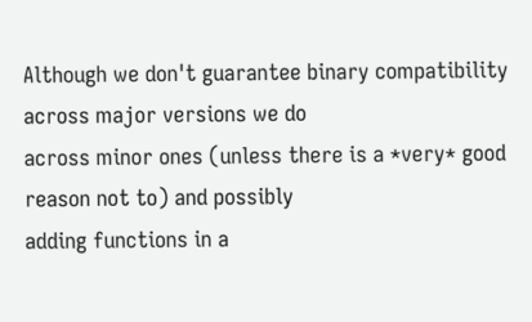Although we don't guarantee binary compatibility across major versions we do
across minor ones (unless there is a *very* good reason not to) and possibly
adding functions in a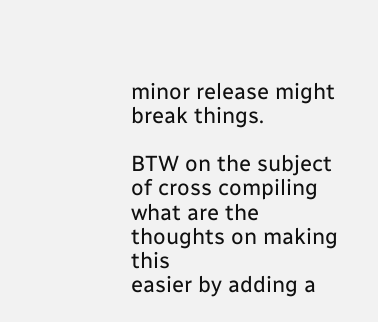minor release might break things.

BTW on the subject of cross compiling what are the thoughts on making this
easier by adding a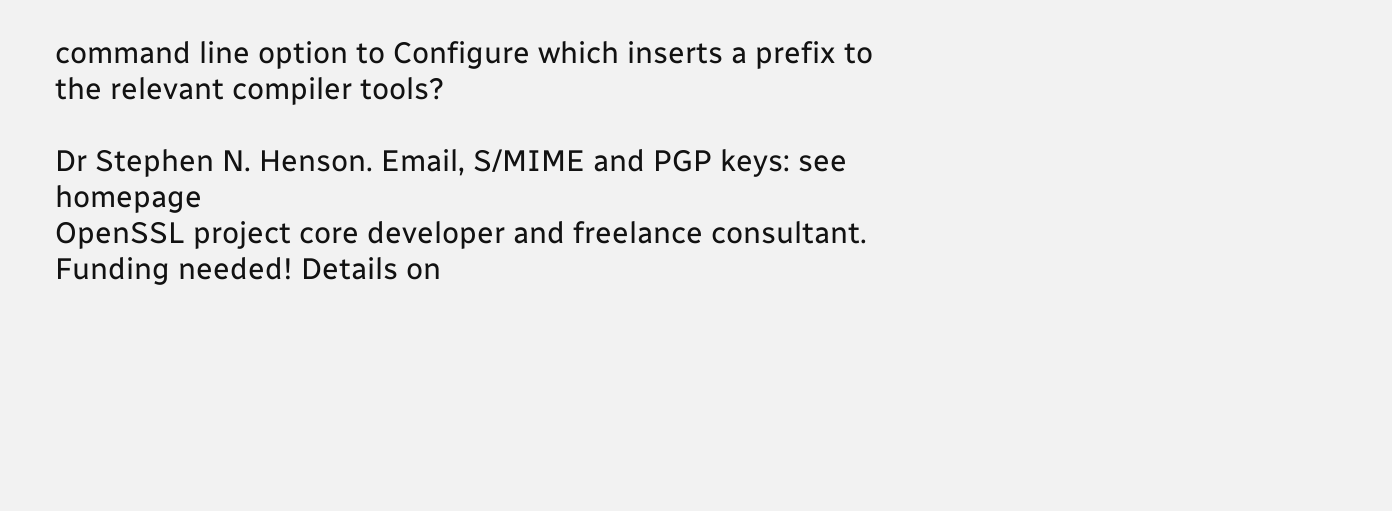command line option to Configure which inserts a prefix to
the relevant compiler tools?

Dr Stephen N. Henson. Email, S/MIME and PGP keys: see homepage
OpenSSL project core developer and freelance consultant.
Funding needed! Details on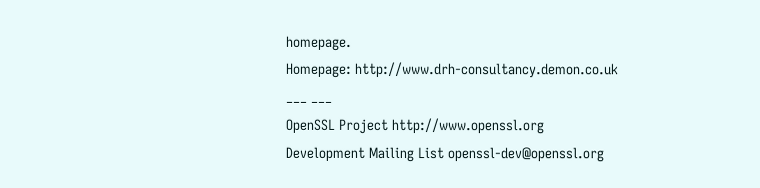homepage.
Homepage: http://www.drh-consultancy.demon.co.uk
___ ___
OpenSSL Project http://www.openssl.org
Development Mailing List openssl-dev@openssl.org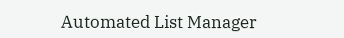Automated List Manager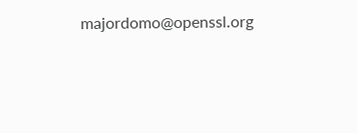majordomo@openssl.org